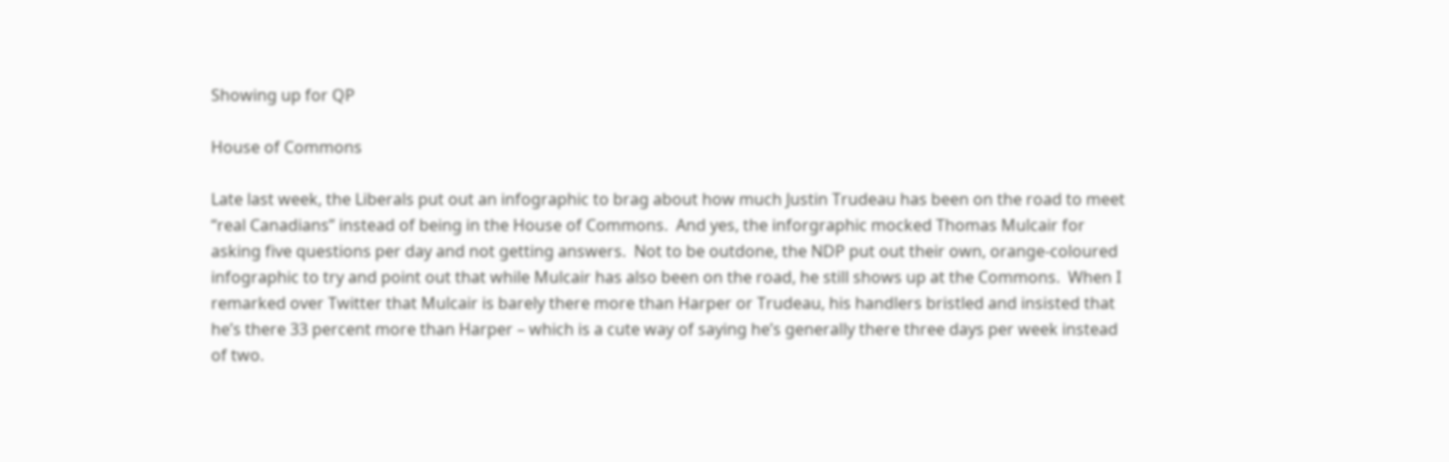Showing up for QP

House of Commons

Late last week, the Liberals put out an infographic to brag about how much Justin Trudeau has been on the road to meet “real Canadians” instead of being in the House of Commons.  And yes, the inforgraphic mocked Thomas Mulcair for asking five questions per day and not getting answers.  Not to be outdone, the NDP put out their own, orange-coloured infographic to try and point out that while Mulcair has also been on the road, he still shows up at the Commons.  When I remarked over Twitter that Mulcair is barely there more than Harper or Trudeau, his handlers bristled and insisted that he’s there 33 percent more than Harper – which is a cute way of saying he’s generally there three days per week instead of two.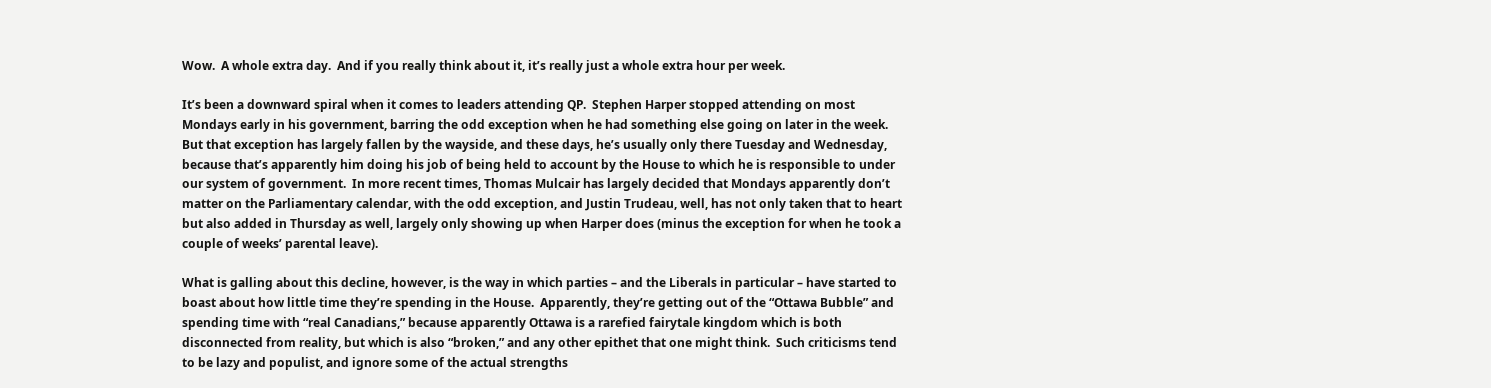Wow.  A whole extra day.  And if you really think about it, it’s really just a whole extra hour per week.

It’s been a downward spiral when it comes to leaders attending QP.  Stephen Harper stopped attending on most Mondays early in his government, barring the odd exception when he had something else going on later in the week.  But that exception has largely fallen by the wayside, and these days, he’s usually only there Tuesday and Wednesday, because that’s apparently him doing his job of being held to account by the House to which he is responsible to under our system of government.  In more recent times, Thomas Mulcair has largely decided that Mondays apparently don’t matter on the Parliamentary calendar, with the odd exception, and Justin Trudeau, well, has not only taken that to heart but also added in Thursday as well, largely only showing up when Harper does (minus the exception for when he took a couple of weeks’ parental leave).

What is galling about this decline, however, is the way in which parties – and the Liberals in particular – have started to boast about how little time they’re spending in the House.  Apparently, they’re getting out of the “Ottawa Bubble” and spending time with “real Canadians,” because apparently Ottawa is a rarefied fairytale kingdom which is both disconnected from reality, but which is also “broken,” and any other epithet that one might think.  Such criticisms tend to be lazy and populist, and ignore some of the actual strengths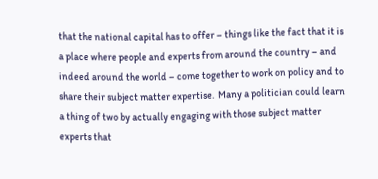that the national capital has to offer – things like the fact that it is a place where people and experts from around the country – and indeed around the world – come together to work on policy and to share their subject matter expertise.  Many a politician could learn a thing of two by actually engaging with those subject matter experts that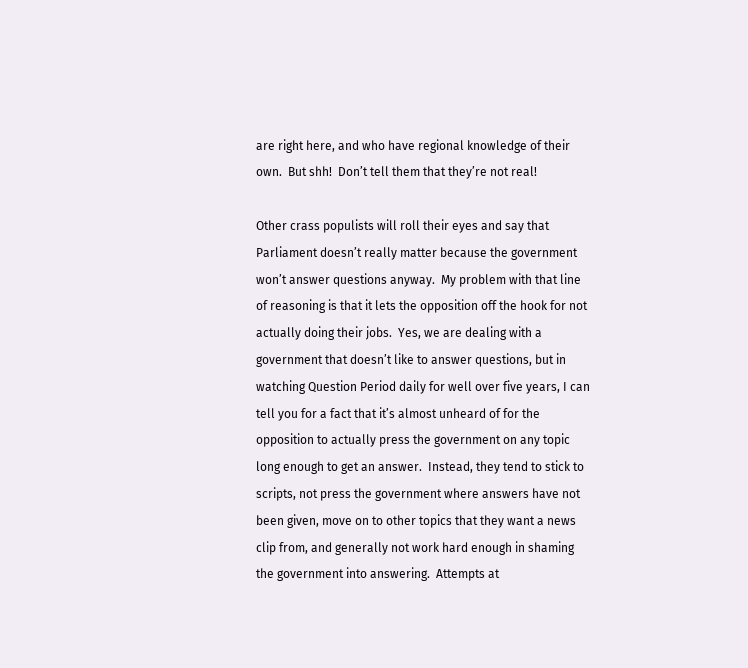are right here, and who have regional knowledge of their own.  But shh!  Don’t tell them that they’re not real!

Other crass populists will roll their eyes and say that Parliament doesn’t really matter because the government won’t answer questions anyway.  My problem with that line of reasoning is that it lets the opposition off the hook for not actually doing their jobs.  Yes, we are dealing with a government that doesn’t like to answer questions, but in watching Question Period daily for well over five years, I can tell you for a fact that it’s almost unheard of for the opposition to actually press the government on any topic long enough to get an answer.  Instead, they tend to stick to scripts, not press the government where answers have not been given, move on to other topics that they want a news clip from, and generally not work hard enough in shaming the government into answering.  Attempts at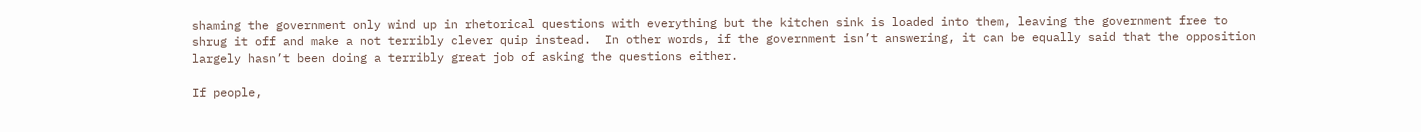shaming the government only wind up in rhetorical questions with everything but the kitchen sink is loaded into them, leaving the government free to shrug it off and make a not terribly clever quip instead.  In other words, if the government isn’t answering, it can be equally said that the opposition largely hasn’t been doing a terribly great job of asking the questions either.

If people,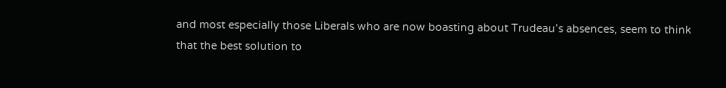and most especially those Liberals who are now boasting about Trudeau’s absences, seem to think that the best solution to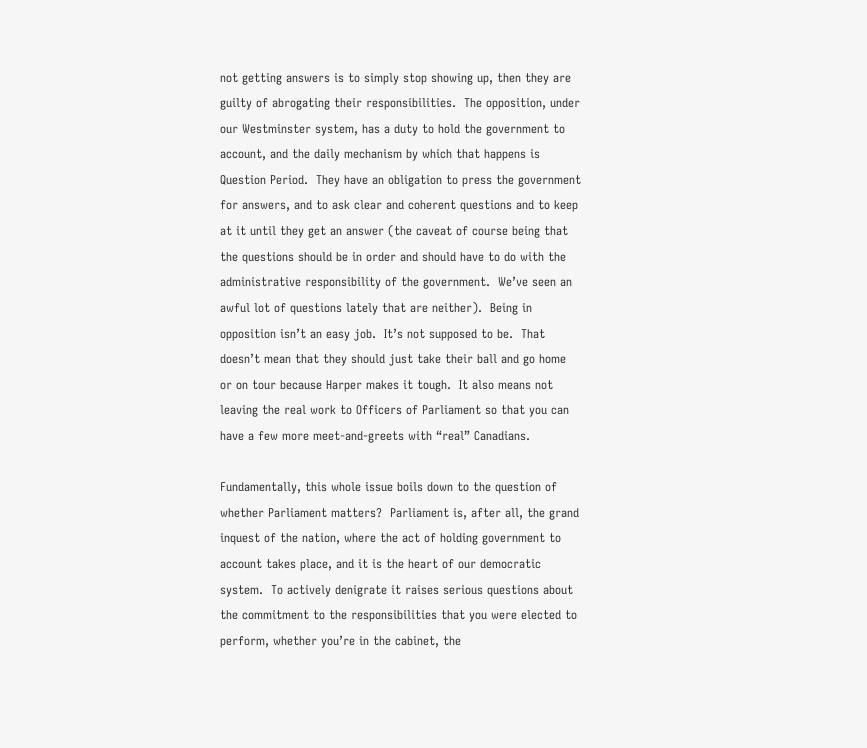not getting answers is to simply stop showing up, then they are guilty of abrogating their responsibilities.  The opposition, under our Westminster system, has a duty to hold the government to account, and the daily mechanism by which that happens is Question Period.  They have an obligation to press the government for answers, and to ask clear and coherent questions and to keep at it until they get an answer (the caveat of course being that the questions should be in order and should have to do with the administrative responsibility of the government.  We’ve seen an awful lot of questions lately that are neither).  Being in opposition isn’t an easy job.  It’s not supposed to be.  That doesn’t mean that they should just take their ball and go home or on tour because Harper makes it tough.  It also means not leaving the real work to Officers of Parliament so that you can have a few more meet-and-greets with “real” Canadians.

Fundamentally, this whole issue boils down to the question of whether Parliament matters?  Parliament is, after all, the grand inquest of the nation, where the act of holding government to account takes place, and it is the heart of our democratic system.  To actively denigrate it raises serious questions about the commitment to the responsibilities that you were elected to perform, whether you’re in the cabinet, the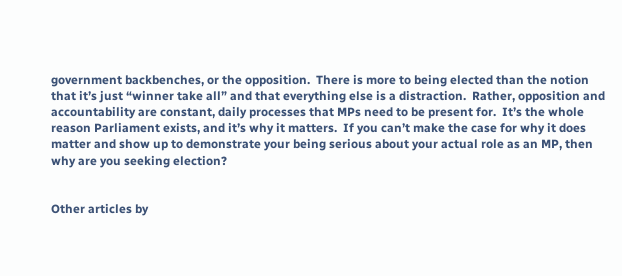government backbenches, or the opposition.  There is more to being elected than the notion that it’s just “winner take all” and that everything else is a distraction.  Rather, opposition and accountability are constant, daily processes that MPs need to be present for.  It’s the whole reason Parliament exists, and it’s why it matters.  If you can’t make the case for why it does matter and show up to demonstrate your being serious about your actual role as an MP, then why are you seeking election?


Other articles by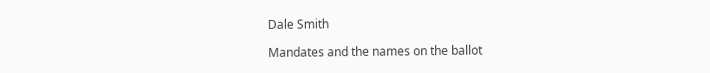Dale Smith

Mandates and the names on the ballot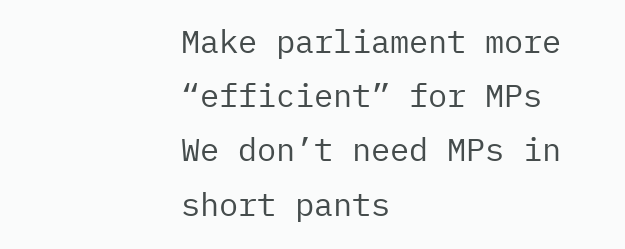Make parliament more “efficient” for MPs
We don’t need MPs in short pants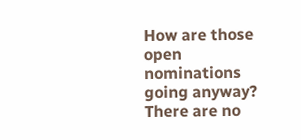How are those open nominations going anyway?
There are no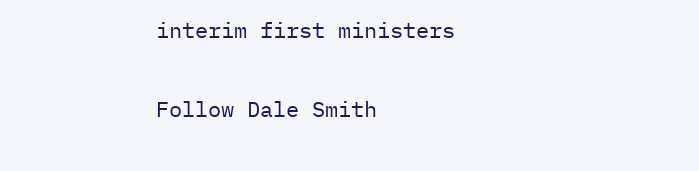interim first ministers

Follow Dale Smith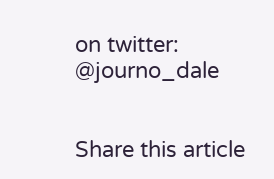on twitter: @journo_dale


Share this article